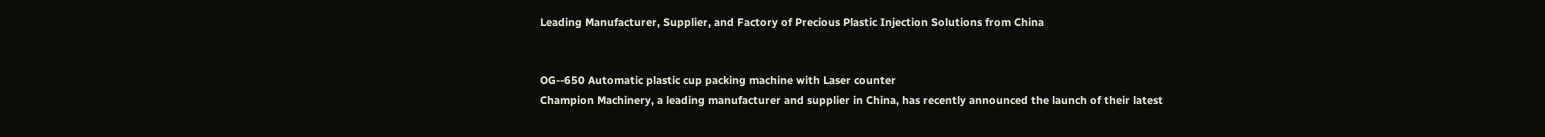Leading Manufacturer, Supplier, and Factory of Precious Plastic Injection Solutions from China


OG--650 Automatic plastic cup packing machine with Laser counter
Champion Machinery, a leading manufacturer and supplier in China, has recently announced the launch of their latest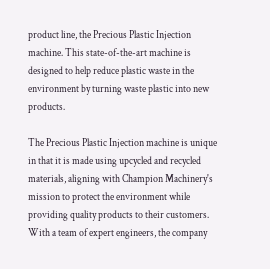product line, the Precious Plastic Injection machine. This state-of-the-art machine is designed to help reduce plastic waste in the environment by turning waste plastic into new products.

The Precious Plastic Injection machine is unique in that it is made using upcycled and recycled materials, aligning with Champion Machinery's mission to protect the environment while providing quality products to their customers. With a team of expert engineers, the company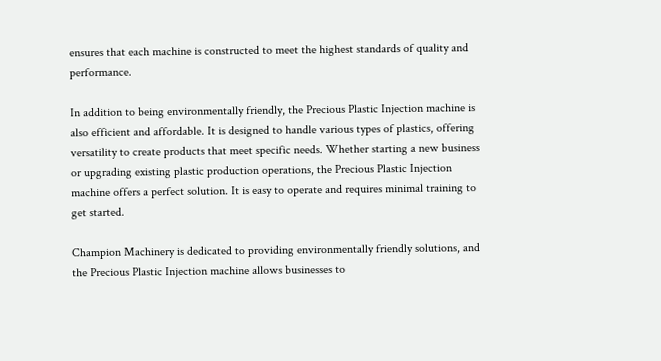ensures that each machine is constructed to meet the highest standards of quality and performance.

In addition to being environmentally friendly, the Precious Plastic Injection machine is also efficient and affordable. It is designed to handle various types of plastics, offering versatility to create products that meet specific needs. Whether starting a new business or upgrading existing plastic production operations, the Precious Plastic Injection machine offers a perfect solution. It is easy to operate and requires minimal training to get started.

Champion Machinery is dedicated to providing environmentally friendly solutions, and the Precious Plastic Injection machine allows businesses to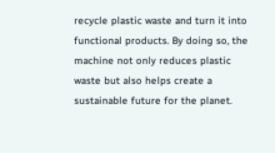recycle plastic waste and turn it into functional products. By doing so, the machine not only reduces plastic waste but also helps create a sustainable future for the planet.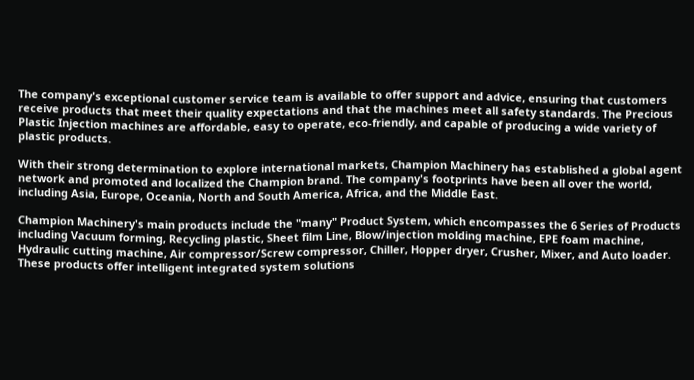The company's exceptional customer service team is available to offer support and advice, ensuring that customers receive products that meet their quality expectations and that the machines meet all safety standards. The Precious Plastic Injection machines are affordable, easy to operate, eco-friendly, and capable of producing a wide variety of plastic products.

With their strong determination to explore international markets, Champion Machinery has established a global agent network and promoted and localized the Champion brand. The company's footprints have been all over the world, including Asia, Europe, Oceania, North and South America, Africa, and the Middle East.

Champion Machinery's main products include the "many" Product System, which encompasses the 6 Series of Products including Vacuum forming, Recycling plastic, Sheet film Line, Blow/injection molding machine, EPE foam machine, Hydraulic cutting machine, Air compressor/Screw compressor, Chiller, Hopper dryer, Crusher, Mixer, and Auto loader. These products offer intelligent integrated system solutions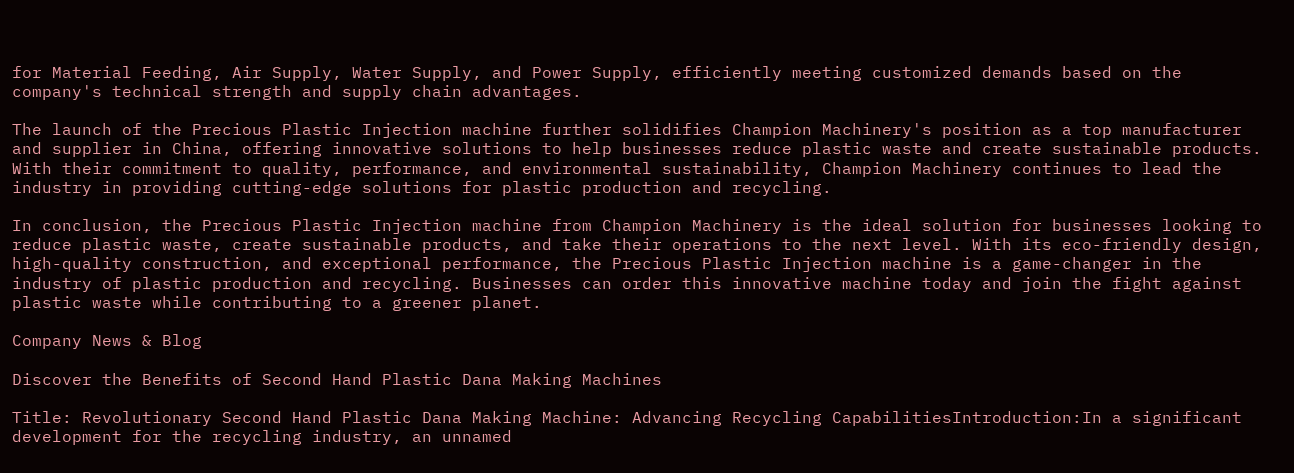for Material Feeding, Air Supply, Water Supply, and Power Supply, efficiently meeting customized demands based on the company's technical strength and supply chain advantages.

The launch of the Precious Plastic Injection machine further solidifies Champion Machinery's position as a top manufacturer and supplier in China, offering innovative solutions to help businesses reduce plastic waste and create sustainable products. With their commitment to quality, performance, and environmental sustainability, Champion Machinery continues to lead the industry in providing cutting-edge solutions for plastic production and recycling.

In conclusion, the Precious Plastic Injection machine from Champion Machinery is the ideal solution for businesses looking to reduce plastic waste, create sustainable products, and take their operations to the next level. With its eco-friendly design, high-quality construction, and exceptional performance, the Precious Plastic Injection machine is a game-changer in the industry of plastic production and recycling. Businesses can order this innovative machine today and join the fight against plastic waste while contributing to a greener planet.

Company News & Blog

Discover the Benefits of Second Hand Plastic Dana Making Machines

Title: Revolutionary Second Hand Plastic Dana Making Machine: Advancing Recycling CapabilitiesIntroduction:In a significant development for the recycling industry, an unnamed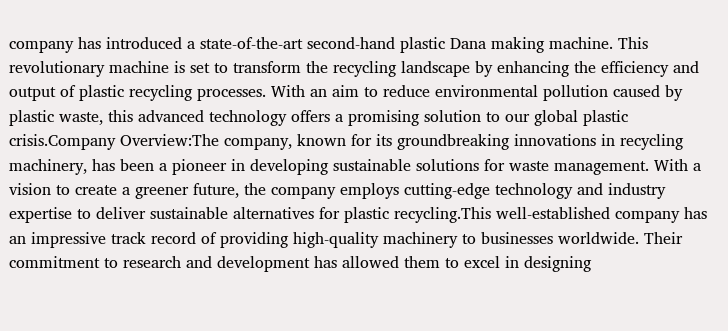company has introduced a state-of-the-art second-hand plastic Dana making machine. This revolutionary machine is set to transform the recycling landscape by enhancing the efficiency and output of plastic recycling processes. With an aim to reduce environmental pollution caused by plastic waste, this advanced technology offers a promising solution to our global plastic crisis.Company Overview:The company, known for its groundbreaking innovations in recycling machinery, has been a pioneer in developing sustainable solutions for waste management. With a vision to create a greener future, the company employs cutting-edge technology and industry expertise to deliver sustainable alternatives for plastic recycling.This well-established company has an impressive track record of providing high-quality machinery to businesses worldwide. Their commitment to research and development has allowed them to excel in designing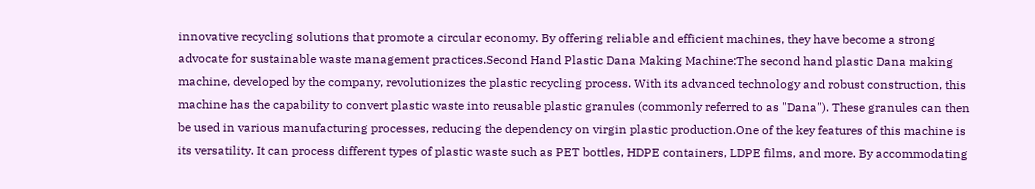innovative recycling solutions that promote a circular economy. By offering reliable and efficient machines, they have become a strong advocate for sustainable waste management practices.Second Hand Plastic Dana Making Machine:The second hand plastic Dana making machine, developed by the company, revolutionizes the plastic recycling process. With its advanced technology and robust construction, this machine has the capability to convert plastic waste into reusable plastic granules (commonly referred to as "Dana"). These granules can then be used in various manufacturing processes, reducing the dependency on virgin plastic production.One of the key features of this machine is its versatility. It can process different types of plastic waste such as PET bottles, HDPE containers, LDPE films, and more. By accommodating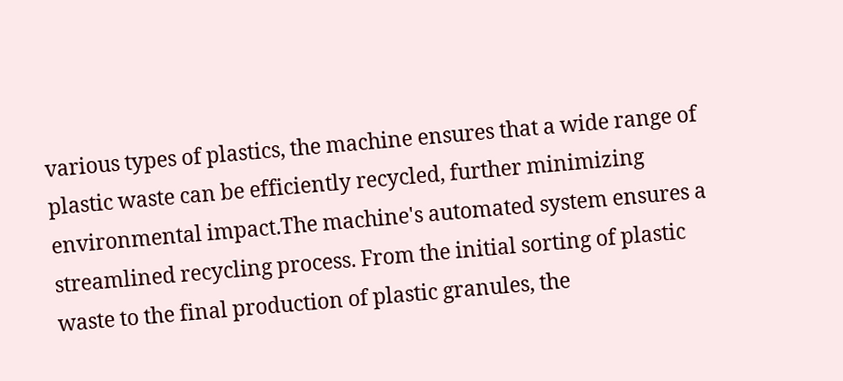various types of plastics, the machine ensures that a wide range of plastic waste can be efficiently recycled, further minimizing environmental impact.The machine's automated system ensures a streamlined recycling process. From the initial sorting of plastic waste to the final production of plastic granules, the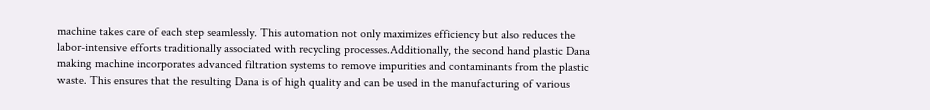machine takes care of each step seamlessly. This automation not only maximizes efficiency but also reduces the labor-intensive efforts traditionally associated with recycling processes.Additionally, the second hand plastic Dana making machine incorporates advanced filtration systems to remove impurities and contaminants from the plastic waste. This ensures that the resulting Dana is of high quality and can be used in the manufacturing of various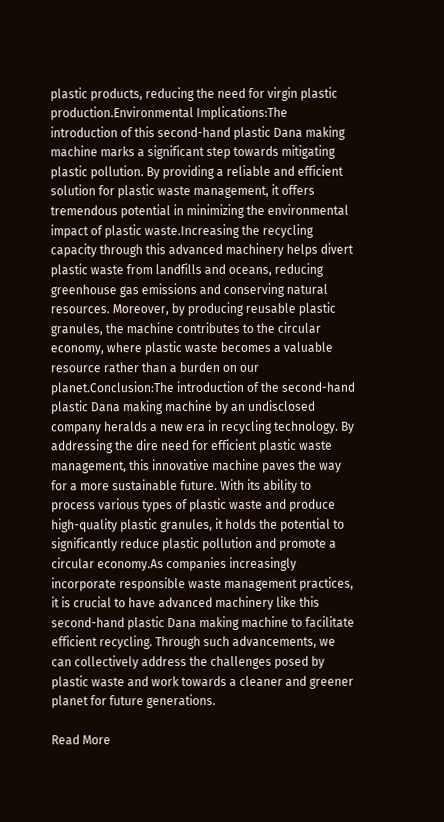plastic products, reducing the need for virgin plastic production.Environmental Implications:The introduction of this second-hand plastic Dana making machine marks a significant step towards mitigating plastic pollution. By providing a reliable and efficient solution for plastic waste management, it offers tremendous potential in minimizing the environmental impact of plastic waste.Increasing the recycling capacity through this advanced machinery helps divert plastic waste from landfills and oceans, reducing greenhouse gas emissions and conserving natural resources. Moreover, by producing reusable plastic granules, the machine contributes to the circular economy, where plastic waste becomes a valuable resource rather than a burden on our planet.Conclusion:The introduction of the second-hand plastic Dana making machine by an undisclosed company heralds a new era in recycling technology. By addressing the dire need for efficient plastic waste management, this innovative machine paves the way for a more sustainable future. With its ability to process various types of plastic waste and produce high-quality plastic granules, it holds the potential to significantly reduce plastic pollution and promote a circular economy.As companies increasingly incorporate responsible waste management practices, it is crucial to have advanced machinery like this second-hand plastic Dana making machine to facilitate efficient recycling. Through such advancements, we can collectively address the challenges posed by plastic waste and work towards a cleaner and greener planet for future generations.

Read More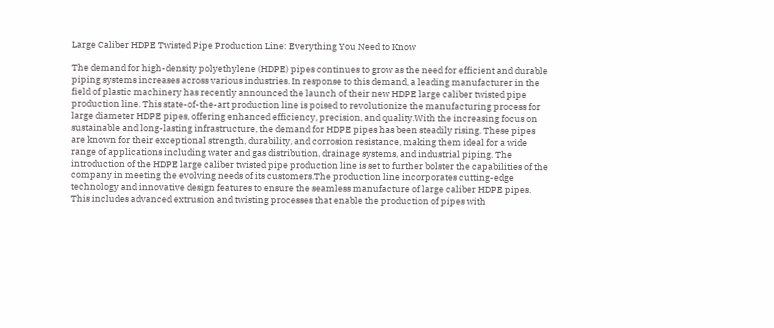Large Caliber HDPE Twisted Pipe Production Line: Everything You Need to Know

The demand for high-density polyethylene (HDPE) pipes continues to grow as the need for efficient and durable piping systems increases across various industries. In response to this demand, a leading manufacturer in the field of plastic machinery has recently announced the launch of their new HDPE large caliber twisted pipe production line. This state-of-the-art production line is poised to revolutionize the manufacturing process for large diameter HDPE pipes, offering enhanced efficiency, precision, and quality.With the increasing focus on sustainable and long-lasting infrastructure, the demand for HDPE pipes has been steadily rising. These pipes are known for their exceptional strength, durability, and corrosion resistance, making them ideal for a wide range of applications including water and gas distribution, drainage systems, and industrial piping. The introduction of the HDPE large caliber twisted pipe production line is set to further bolster the capabilities of the company in meeting the evolving needs of its customers.The production line incorporates cutting-edge technology and innovative design features to ensure the seamless manufacture of large caliber HDPE pipes. This includes advanced extrusion and twisting processes that enable the production of pipes with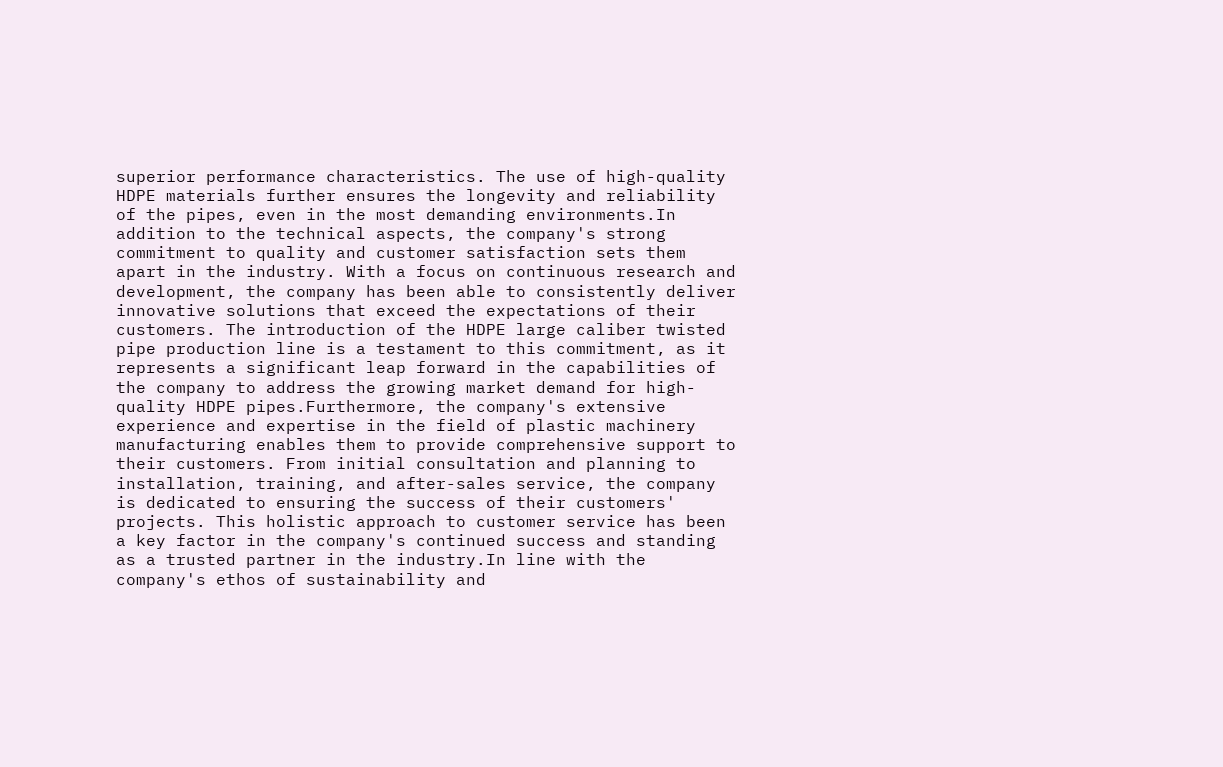superior performance characteristics. The use of high-quality HDPE materials further ensures the longevity and reliability of the pipes, even in the most demanding environments.In addition to the technical aspects, the company's strong commitment to quality and customer satisfaction sets them apart in the industry. With a focus on continuous research and development, the company has been able to consistently deliver innovative solutions that exceed the expectations of their customers. The introduction of the HDPE large caliber twisted pipe production line is a testament to this commitment, as it represents a significant leap forward in the capabilities of the company to address the growing market demand for high-quality HDPE pipes.Furthermore, the company's extensive experience and expertise in the field of plastic machinery manufacturing enables them to provide comprehensive support to their customers. From initial consultation and planning to installation, training, and after-sales service, the company is dedicated to ensuring the success of their customers' projects. This holistic approach to customer service has been a key factor in the company's continued success and standing as a trusted partner in the industry.In line with the company's ethos of sustainability and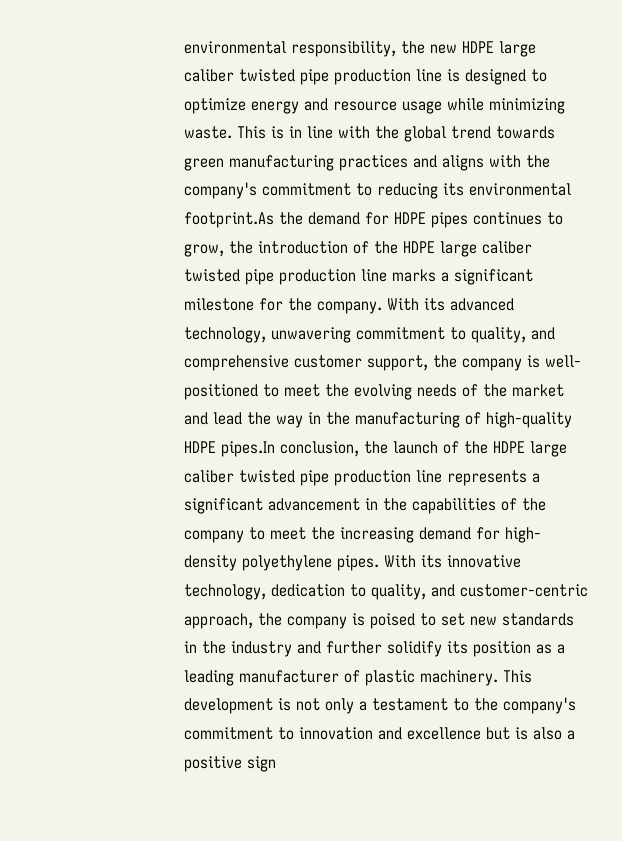environmental responsibility, the new HDPE large caliber twisted pipe production line is designed to optimize energy and resource usage while minimizing waste. This is in line with the global trend towards green manufacturing practices and aligns with the company's commitment to reducing its environmental footprint.As the demand for HDPE pipes continues to grow, the introduction of the HDPE large caliber twisted pipe production line marks a significant milestone for the company. With its advanced technology, unwavering commitment to quality, and comprehensive customer support, the company is well-positioned to meet the evolving needs of the market and lead the way in the manufacturing of high-quality HDPE pipes.In conclusion, the launch of the HDPE large caliber twisted pipe production line represents a significant advancement in the capabilities of the company to meet the increasing demand for high-density polyethylene pipes. With its innovative technology, dedication to quality, and customer-centric approach, the company is poised to set new standards in the industry and further solidify its position as a leading manufacturer of plastic machinery. This development is not only a testament to the company's commitment to innovation and excellence but is also a positive sign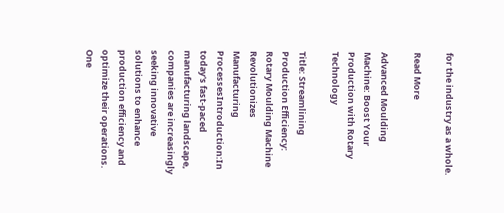for the industry as a whole.

Read More

Advanced Moulding Machine: Boost Your Production with Rotary Technology

Title: Streamlining Production Efficiency: Rotary Moulding Machine Revolutionizes Manufacturing ProcessesIntroduction:In today's fast-paced manufacturing landscape, companies are increasingly seeking innovative solutions to enhance production efficiency and optimize their operations. One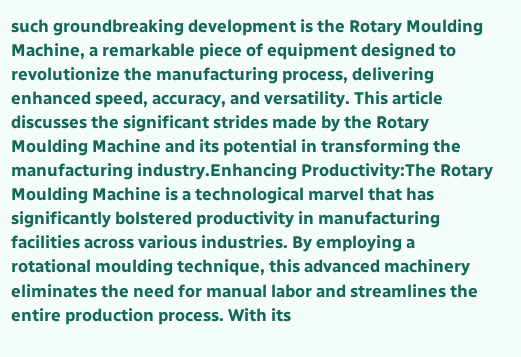such groundbreaking development is the Rotary Moulding Machine, a remarkable piece of equipment designed to revolutionize the manufacturing process, delivering enhanced speed, accuracy, and versatility. This article discusses the significant strides made by the Rotary Moulding Machine and its potential in transforming the manufacturing industry.Enhancing Productivity:The Rotary Moulding Machine is a technological marvel that has significantly bolstered productivity in manufacturing facilities across various industries. By employing a rotational moulding technique, this advanced machinery eliminates the need for manual labor and streamlines the entire production process. With its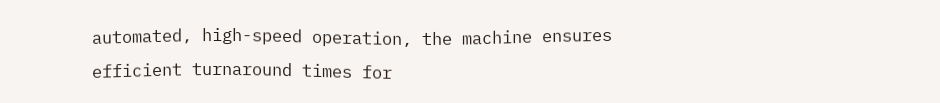automated, high-speed operation, the machine ensures efficient turnaround times for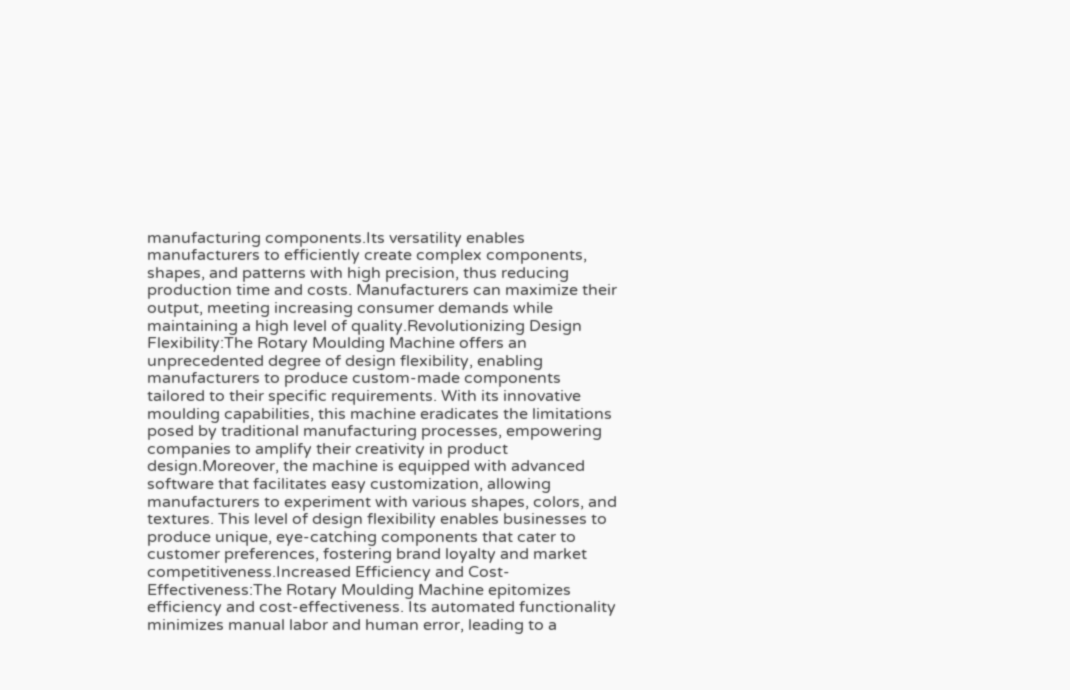manufacturing components.Its versatility enables manufacturers to efficiently create complex components, shapes, and patterns with high precision, thus reducing production time and costs. Manufacturers can maximize their output, meeting increasing consumer demands while maintaining a high level of quality.Revolutionizing Design Flexibility:The Rotary Moulding Machine offers an unprecedented degree of design flexibility, enabling manufacturers to produce custom-made components tailored to their specific requirements. With its innovative moulding capabilities, this machine eradicates the limitations posed by traditional manufacturing processes, empowering companies to amplify their creativity in product design.Moreover, the machine is equipped with advanced software that facilitates easy customization, allowing manufacturers to experiment with various shapes, colors, and textures. This level of design flexibility enables businesses to produce unique, eye-catching components that cater to customer preferences, fostering brand loyalty and market competitiveness.Increased Efficiency and Cost-Effectiveness:The Rotary Moulding Machine epitomizes efficiency and cost-effectiveness. Its automated functionality minimizes manual labor and human error, leading to a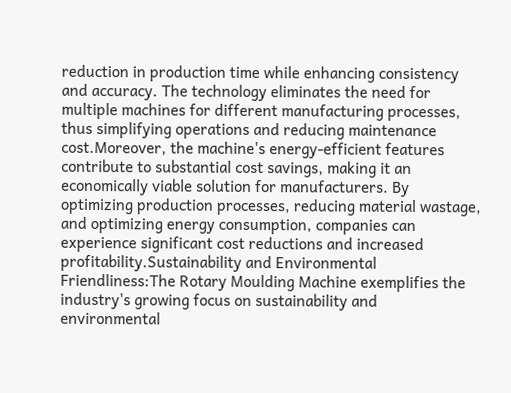reduction in production time while enhancing consistency and accuracy. The technology eliminates the need for multiple machines for different manufacturing processes, thus simplifying operations and reducing maintenance cost.Moreover, the machine's energy-efficient features contribute to substantial cost savings, making it an economically viable solution for manufacturers. By optimizing production processes, reducing material wastage, and optimizing energy consumption, companies can experience significant cost reductions and increased profitability.Sustainability and Environmental Friendliness:The Rotary Moulding Machine exemplifies the industry's growing focus on sustainability and environmental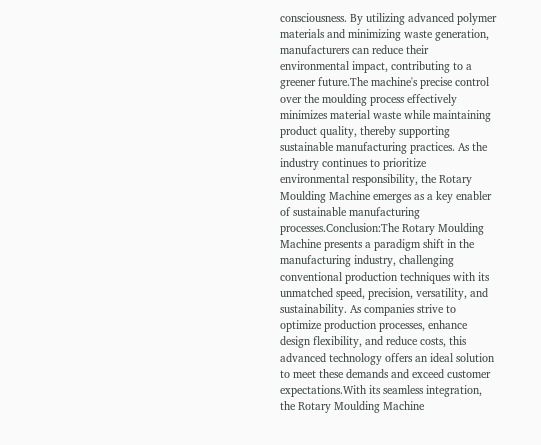consciousness. By utilizing advanced polymer materials and minimizing waste generation, manufacturers can reduce their environmental impact, contributing to a greener future.The machine's precise control over the moulding process effectively minimizes material waste while maintaining product quality, thereby supporting sustainable manufacturing practices. As the industry continues to prioritize environmental responsibility, the Rotary Moulding Machine emerges as a key enabler of sustainable manufacturing processes.Conclusion:The Rotary Moulding Machine presents a paradigm shift in the manufacturing industry, challenging conventional production techniques with its unmatched speed, precision, versatility, and sustainability. As companies strive to optimize production processes, enhance design flexibility, and reduce costs, this advanced technology offers an ideal solution to meet these demands and exceed customer expectations.With its seamless integration, the Rotary Moulding Machine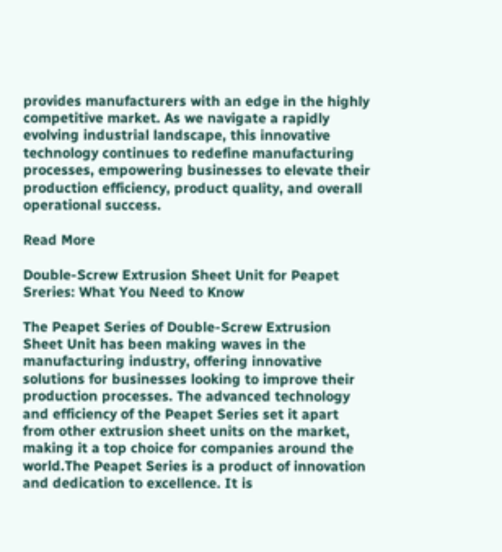provides manufacturers with an edge in the highly competitive market. As we navigate a rapidly evolving industrial landscape, this innovative technology continues to redefine manufacturing processes, empowering businesses to elevate their production efficiency, product quality, and overall operational success.

Read More

Double-Screw Extrusion Sheet Unit for Peapet Sreries: What You Need to Know

The Peapet Series of Double-Screw Extrusion Sheet Unit has been making waves in the manufacturing industry, offering innovative solutions for businesses looking to improve their production processes. The advanced technology and efficiency of the Peapet Series set it apart from other extrusion sheet units on the market, making it a top choice for companies around the world.The Peapet Series is a product of innovation and dedication to excellence. It is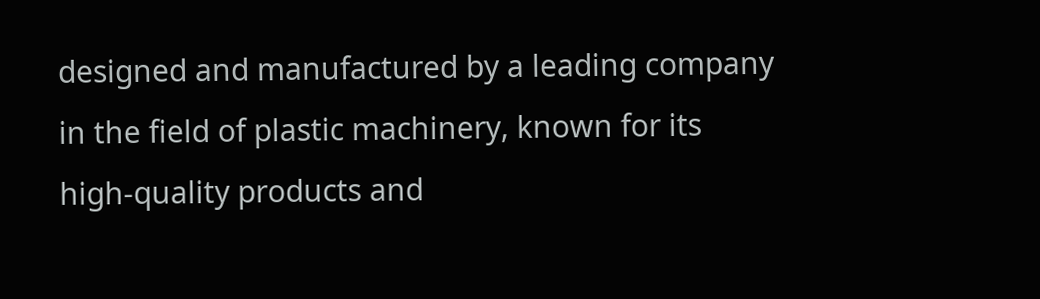designed and manufactured by a leading company in the field of plastic machinery, known for its high-quality products and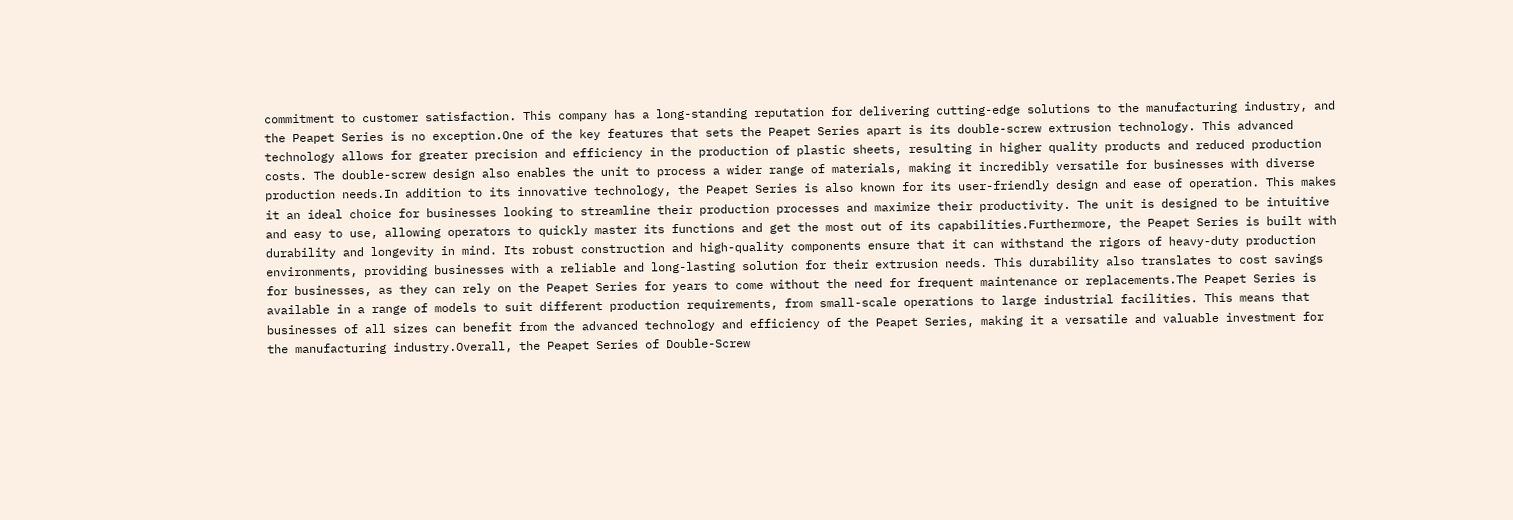commitment to customer satisfaction. This company has a long-standing reputation for delivering cutting-edge solutions to the manufacturing industry, and the Peapet Series is no exception.One of the key features that sets the Peapet Series apart is its double-screw extrusion technology. This advanced technology allows for greater precision and efficiency in the production of plastic sheets, resulting in higher quality products and reduced production costs. The double-screw design also enables the unit to process a wider range of materials, making it incredibly versatile for businesses with diverse production needs.In addition to its innovative technology, the Peapet Series is also known for its user-friendly design and ease of operation. This makes it an ideal choice for businesses looking to streamline their production processes and maximize their productivity. The unit is designed to be intuitive and easy to use, allowing operators to quickly master its functions and get the most out of its capabilities.Furthermore, the Peapet Series is built with durability and longevity in mind. Its robust construction and high-quality components ensure that it can withstand the rigors of heavy-duty production environments, providing businesses with a reliable and long-lasting solution for their extrusion needs. This durability also translates to cost savings for businesses, as they can rely on the Peapet Series for years to come without the need for frequent maintenance or replacements.The Peapet Series is available in a range of models to suit different production requirements, from small-scale operations to large industrial facilities. This means that businesses of all sizes can benefit from the advanced technology and efficiency of the Peapet Series, making it a versatile and valuable investment for the manufacturing industry.Overall, the Peapet Series of Double-Screw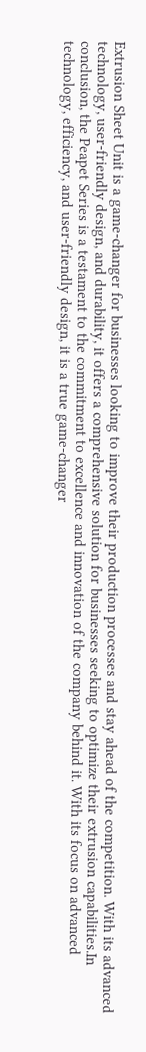Extrusion Sheet Unit is a game-changer for businesses looking to improve their production processes and stay ahead of the competition. With its advanced technology, user-friendly design, and durability, it offers a comprehensive solution for businesses seeking to optimize their extrusion capabilities.In conclusion, the Peapet Series is a testament to the commitment to excellence and innovation of the company behind it. With its focus on advanced technology, efficiency, and user-friendly design, it is a true game-changer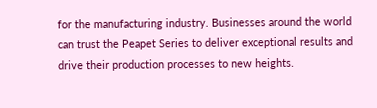for the manufacturing industry. Businesses around the world can trust the Peapet Series to deliver exceptional results and drive their production processes to new heights.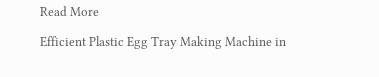Read More

Efficient Plastic Egg Tray Making Machine in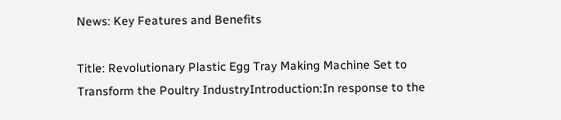News: Key Features and Benefits

Title: Revolutionary Plastic Egg Tray Making Machine Set to Transform the Poultry IndustryIntroduction:In response to the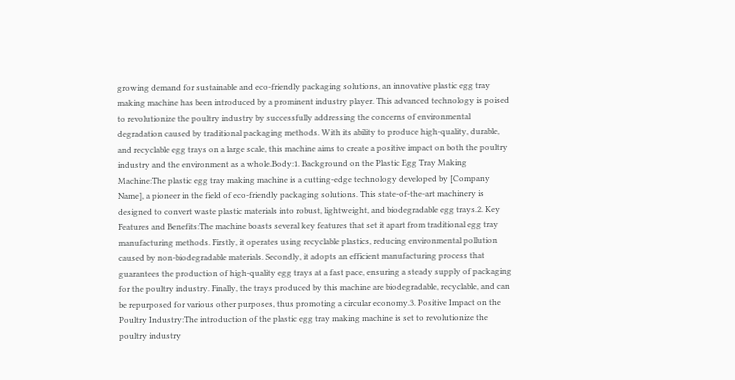growing demand for sustainable and eco-friendly packaging solutions, an innovative plastic egg tray making machine has been introduced by a prominent industry player. This advanced technology is poised to revolutionize the poultry industry by successfully addressing the concerns of environmental degradation caused by traditional packaging methods. With its ability to produce high-quality, durable, and recyclable egg trays on a large scale, this machine aims to create a positive impact on both the poultry industry and the environment as a whole.Body:1. Background on the Plastic Egg Tray Making Machine:The plastic egg tray making machine is a cutting-edge technology developed by [Company Name], a pioneer in the field of eco-friendly packaging solutions. This state-of-the-art machinery is designed to convert waste plastic materials into robust, lightweight, and biodegradable egg trays.2. Key Features and Benefits:The machine boasts several key features that set it apart from traditional egg tray manufacturing methods. Firstly, it operates using recyclable plastics, reducing environmental pollution caused by non-biodegradable materials. Secondly, it adopts an efficient manufacturing process that guarantees the production of high-quality egg trays at a fast pace, ensuring a steady supply of packaging for the poultry industry. Finally, the trays produced by this machine are biodegradable, recyclable, and can be repurposed for various other purposes, thus promoting a circular economy.3. Positive Impact on the Poultry Industry:The introduction of the plastic egg tray making machine is set to revolutionize the poultry industry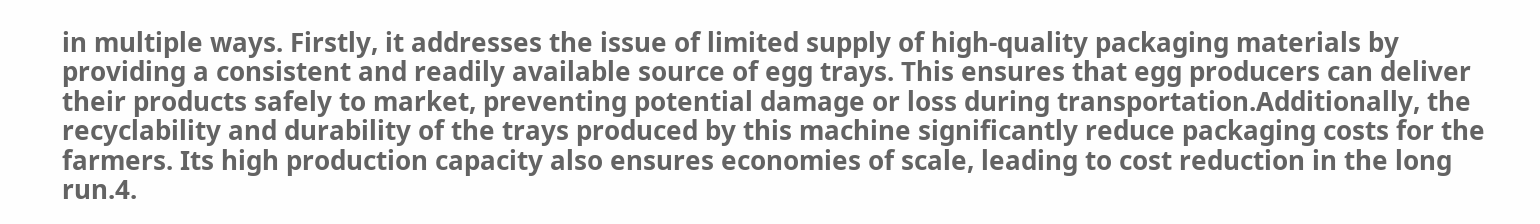in multiple ways. Firstly, it addresses the issue of limited supply of high-quality packaging materials by providing a consistent and readily available source of egg trays. This ensures that egg producers can deliver their products safely to market, preventing potential damage or loss during transportation.Additionally, the recyclability and durability of the trays produced by this machine significantly reduce packaging costs for the farmers. Its high production capacity also ensures economies of scale, leading to cost reduction in the long run.4.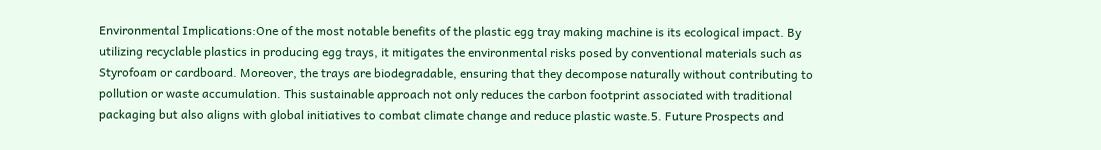Environmental Implications:One of the most notable benefits of the plastic egg tray making machine is its ecological impact. By utilizing recyclable plastics in producing egg trays, it mitigates the environmental risks posed by conventional materials such as Styrofoam or cardboard. Moreover, the trays are biodegradable, ensuring that they decompose naturally without contributing to pollution or waste accumulation. This sustainable approach not only reduces the carbon footprint associated with traditional packaging but also aligns with global initiatives to combat climate change and reduce plastic waste.5. Future Prospects and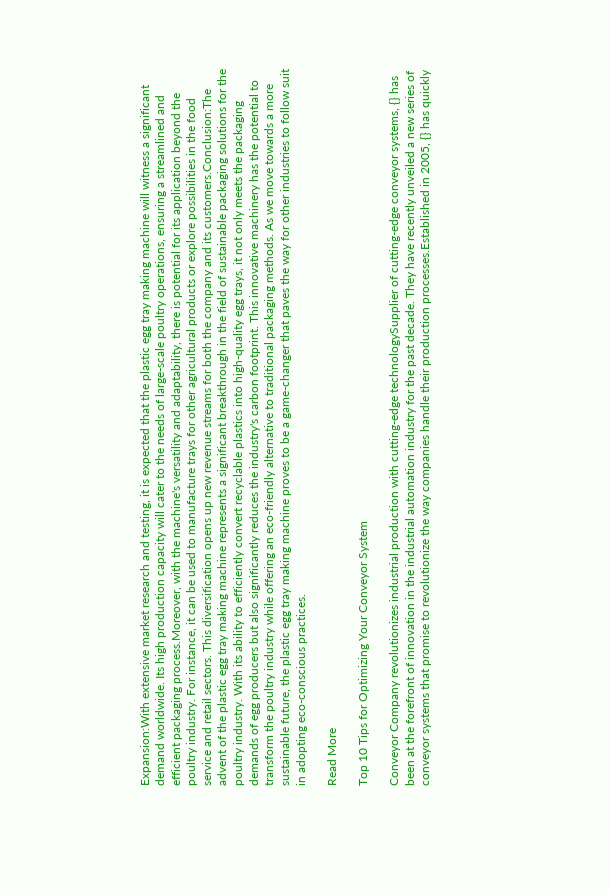Expansion:With extensive market research and testing, it is expected that the plastic egg tray making machine will witness a significant demand worldwide. Its high production capacity will cater to the needs of large-scale poultry operations, ensuring a streamlined and efficient packaging process.Moreover, with the machine's versatility and adaptability, there is potential for its application beyond the poultry industry. For instance, it can be used to manufacture trays for other agricultural products or explore possibilities in the food service and retail sectors. This diversification opens up new revenue streams for both the company and its customers.Conclusion:The advent of the plastic egg tray making machine represents a significant breakthrough in the field of sustainable packaging solutions for the poultry industry. With its ability to efficiently convert recyclable plastics into high-quality egg trays, it not only meets the packaging demands of egg producers but also significantly reduces the industry's carbon footprint. This innovative machinery has the potential to transform the poultry industry while offering an eco-friendly alternative to traditional packaging methods. As we move towards a more sustainable future, the plastic egg tray making machine proves to be a game-changer that paves the way for other industries to follow suit in adopting eco-conscious practices.

Read More

Top 10 Tips for Optimizing Your Conveyor System

Conveyor Company revolutionizes industrial production with cutting-edge technologySupplier of cutting-edge conveyor systems, {} has been at the forefront of innovation in the industrial automation industry for the past decade. They have recently unveiled a new series of conveyor systems that promise to revolutionize the way companies handle their production processes.Established in 2005, {} has quickly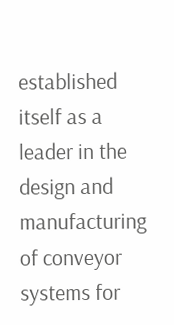established itself as a leader in the design and manufacturing of conveyor systems for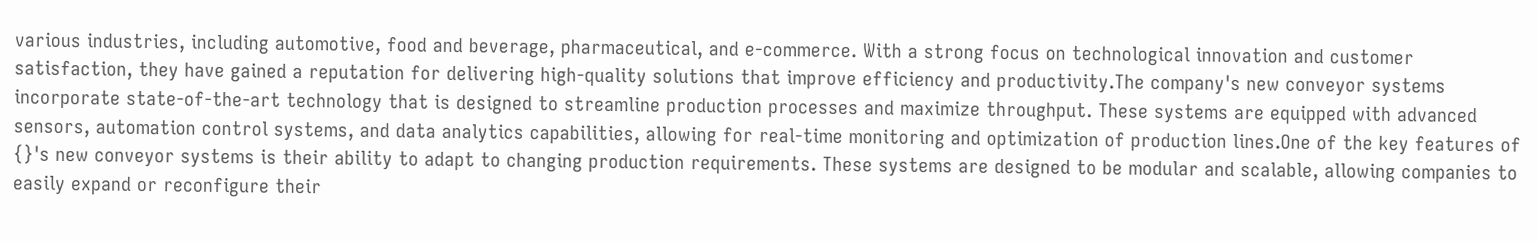various industries, including automotive, food and beverage, pharmaceutical, and e-commerce. With a strong focus on technological innovation and customer satisfaction, they have gained a reputation for delivering high-quality solutions that improve efficiency and productivity.The company's new conveyor systems incorporate state-of-the-art technology that is designed to streamline production processes and maximize throughput. These systems are equipped with advanced sensors, automation control systems, and data analytics capabilities, allowing for real-time monitoring and optimization of production lines.One of the key features of {}'s new conveyor systems is their ability to adapt to changing production requirements. These systems are designed to be modular and scalable, allowing companies to easily expand or reconfigure their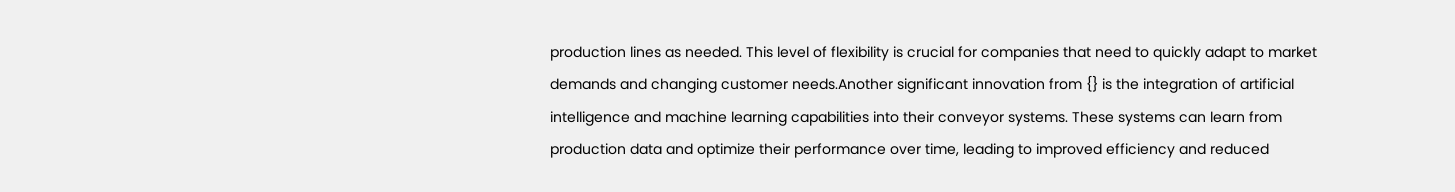production lines as needed. This level of flexibility is crucial for companies that need to quickly adapt to market demands and changing customer needs.Another significant innovation from {} is the integration of artificial intelligence and machine learning capabilities into their conveyor systems. These systems can learn from production data and optimize their performance over time, leading to improved efficiency and reduced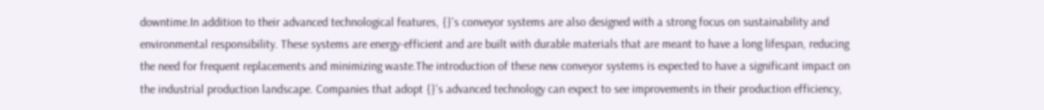downtime.In addition to their advanced technological features, {}'s conveyor systems are also designed with a strong focus on sustainability and environmental responsibility. These systems are energy-efficient and are built with durable materials that are meant to have a long lifespan, reducing the need for frequent replacements and minimizing waste.The introduction of these new conveyor systems is expected to have a significant impact on the industrial production landscape. Companies that adopt {}'s advanced technology can expect to see improvements in their production efficiency,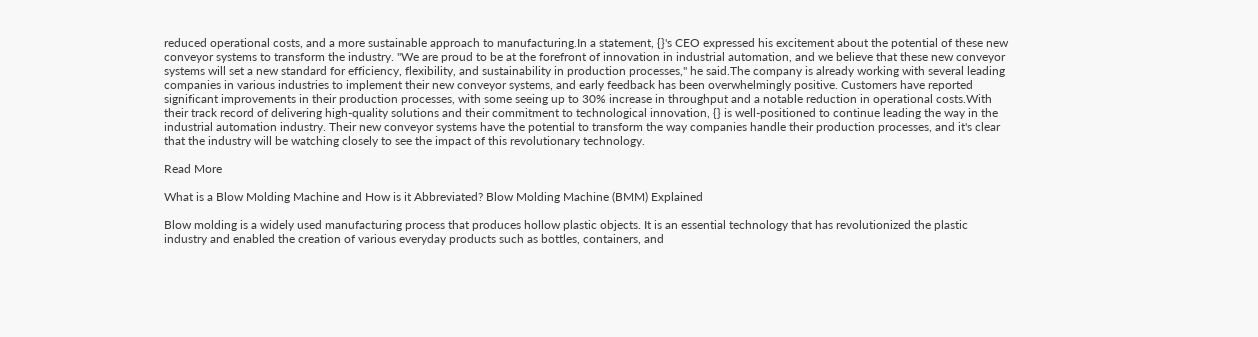reduced operational costs, and a more sustainable approach to manufacturing.In a statement, {}'s CEO expressed his excitement about the potential of these new conveyor systems to transform the industry. "We are proud to be at the forefront of innovation in industrial automation, and we believe that these new conveyor systems will set a new standard for efficiency, flexibility, and sustainability in production processes," he said.The company is already working with several leading companies in various industries to implement their new conveyor systems, and early feedback has been overwhelmingly positive. Customers have reported significant improvements in their production processes, with some seeing up to 30% increase in throughput and a notable reduction in operational costs.With their track record of delivering high-quality solutions and their commitment to technological innovation, {} is well-positioned to continue leading the way in the industrial automation industry. Their new conveyor systems have the potential to transform the way companies handle their production processes, and it's clear that the industry will be watching closely to see the impact of this revolutionary technology.

Read More

What is a Blow Molding Machine and How is it Abbreviated? Blow Molding Machine (BMM) Explained

Blow molding is a widely used manufacturing process that produces hollow plastic objects. It is an essential technology that has revolutionized the plastic industry and enabled the creation of various everyday products such as bottles, containers, and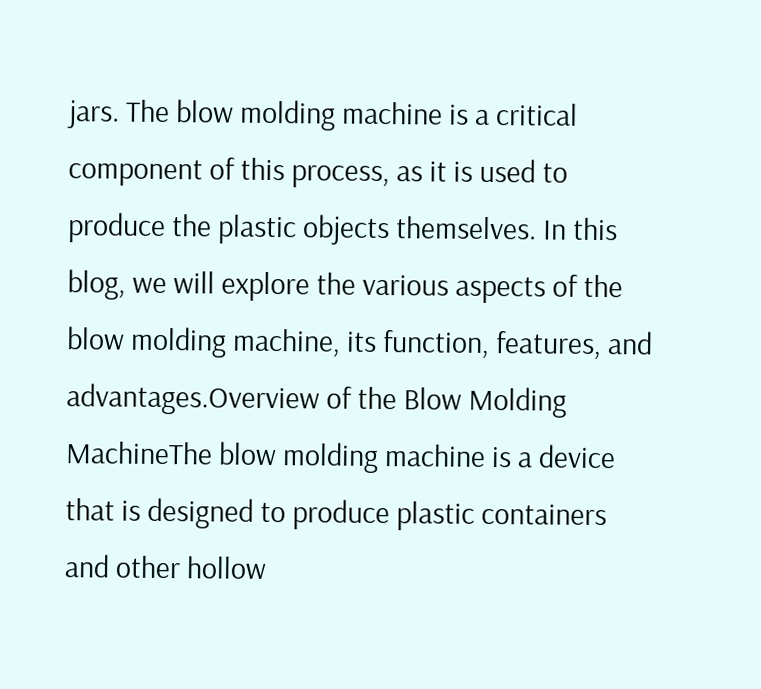jars. The blow molding machine is a critical component of this process, as it is used to produce the plastic objects themselves. In this blog, we will explore the various aspects of the blow molding machine, its function, features, and advantages.Overview of the Blow Molding MachineThe blow molding machine is a device that is designed to produce plastic containers and other hollow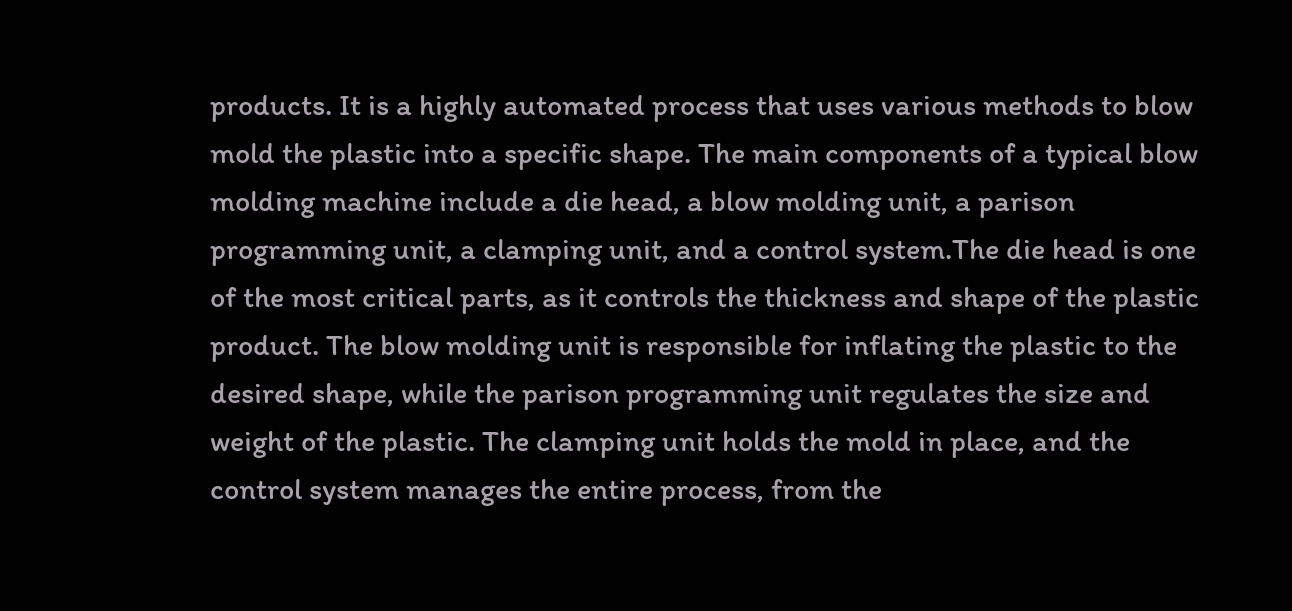products. It is a highly automated process that uses various methods to blow mold the plastic into a specific shape. The main components of a typical blow molding machine include a die head, a blow molding unit, a parison programming unit, a clamping unit, and a control system.The die head is one of the most critical parts, as it controls the thickness and shape of the plastic product. The blow molding unit is responsible for inflating the plastic to the desired shape, while the parison programming unit regulates the size and weight of the plastic. The clamping unit holds the mold in place, and the control system manages the entire process, from the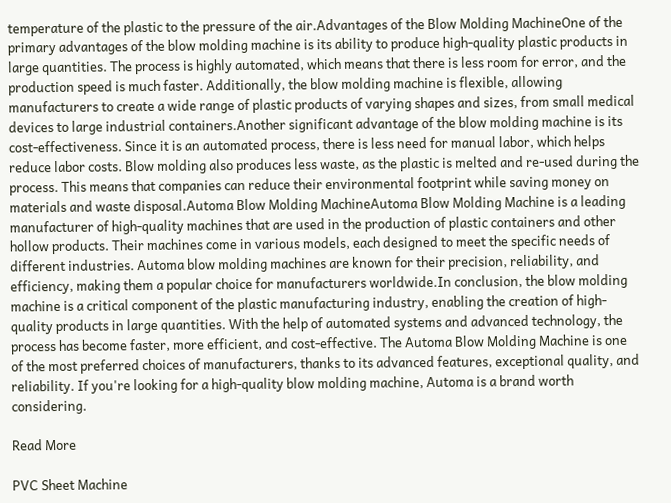temperature of the plastic to the pressure of the air.Advantages of the Blow Molding MachineOne of the primary advantages of the blow molding machine is its ability to produce high-quality plastic products in large quantities. The process is highly automated, which means that there is less room for error, and the production speed is much faster. Additionally, the blow molding machine is flexible, allowing manufacturers to create a wide range of plastic products of varying shapes and sizes, from small medical devices to large industrial containers.Another significant advantage of the blow molding machine is its cost-effectiveness. Since it is an automated process, there is less need for manual labor, which helps reduce labor costs. Blow molding also produces less waste, as the plastic is melted and re-used during the process. This means that companies can reduce their environmental footprint while saving money on materials and waste disposal.Automa Blow Molding MachineAutoma Blow Molding Machine is a leading manufacturer of high-quality machines that are used in the production of plastic containers and other hollow products. Their machines come in various models, each designed to meet the specific needs of different industries. Automa blow molding machines are known for their precision, reliability, and efficiency, making them a popular choice for manufacturers worldwide.In conclusion, the blow molding machine is a critical component of the plastic manufacturing industry, enabling the creation of high-quality products in large quantities. With the help of automated systems and advanced technology, the process has become faster, more efficient, and cost-effective. The Automa Blow Molding Machine is one of the most preferred choices of manufacturers, thanks to its advanced features, exceptional quality, and reliability. If you're looking for a high-quality blow molding machine, Automa is a brand worth considering.

Read More

PVC Sheet Machine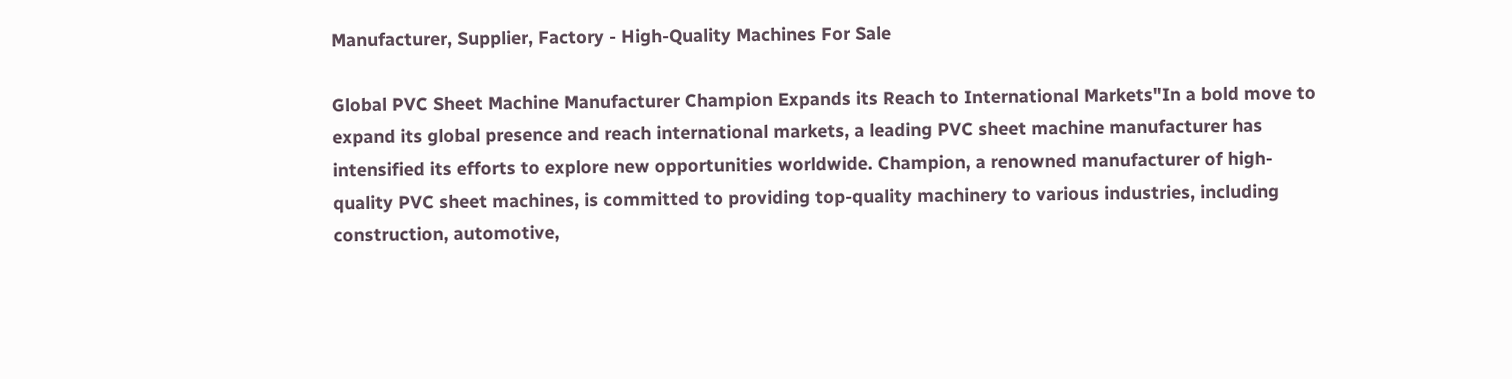Manufacturer, Supplier, Factory - High-Quality Machines For Sale

Global PVC Sheet Machine Manufacturer Champion Expands its Reach to International Markets"In a bold move to expand its global presence and reach international markets, a leading PVC sheet machine manufacturer has intensified its efforts to explore new opportunities worldwide. Champion, a renowned manufacturer of high-quality PVC sheet machines, is committed to providing top-quality machinery to various industries, including construction, automotive,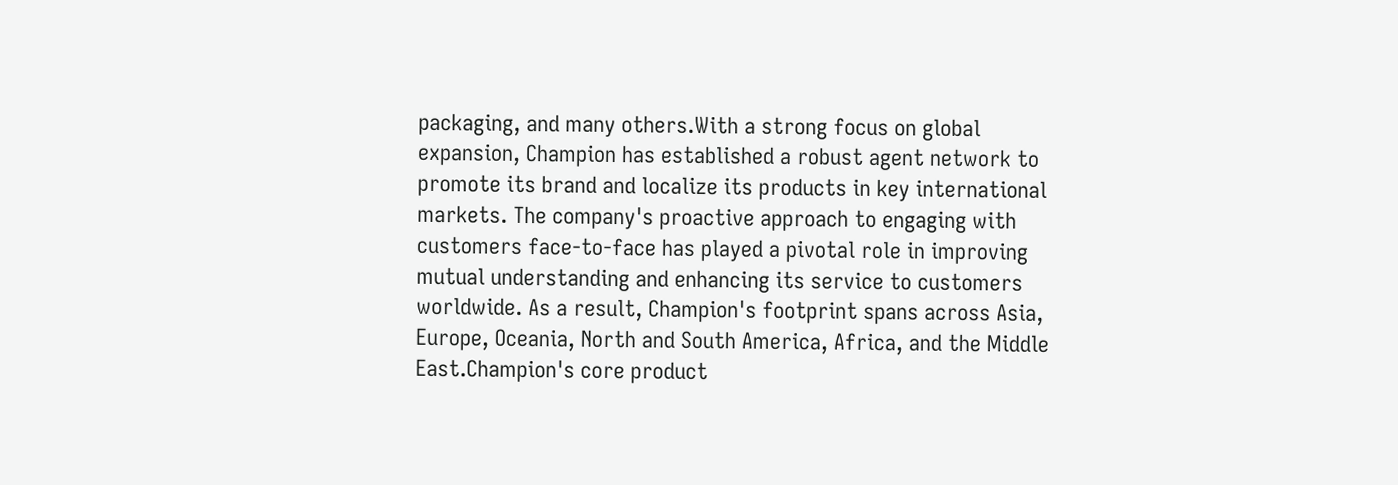packaging, and many others.With a strong focus on global expansion, Champion has established a robust agent network to promote its brand and localize its products in key international markets. The company's proactive approach to engaging with customers face-to-face has played a pivotal role in improving mutual understanding and enhancing its service to customers worldwide. As a result, Champion's footprint spans across Asia, Europe, Oceania, North and South America, Africa, and the Middle East.Champion's core product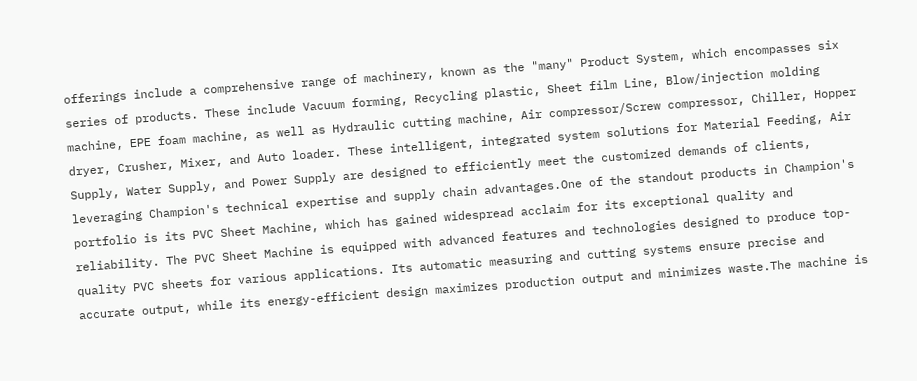offerings include a comprehensive range of machinery, known as the "many" Product System, which encompasses six series of products. These include Vacuum forming, Recycling plastic, Sheet film Line, Blow/injection molding machine, EPE foam machine, as well as Hydraulic cutting machine, Air compressor/Screw compressor, Chiller, Hopper dryer, Crusher, Mixer, and Auto loader. These intelligent, integrated system solutions for Material Feeding, Air Supply, Water Supply, and Power Supply are designed to efficiently meet the customized demands of clients, leveraging Champion's technical expertise and supply chain advantages.One of the standout products in Champion's portfolio is its PVC Sheet Machine, which has gained widespread acclaim for its exceptional quality and reliability. The PVC Sheet Machine is equipped with advanced features and technologies designed to produce top-quality PVC sheets for various applications. Its automatic measuring and cutting systems ensure precise and accurate output, while its energy-efficient design maximizes production output and minimizes waste.The machine is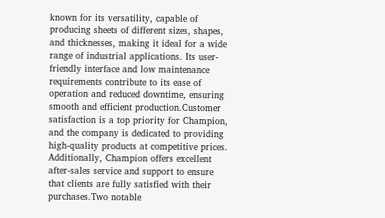known for its versatility, capable of producing sheets of different sizes, shapes, and thicknesses, making it ideal for a wide range of industrial applications. Its user-friendly interface and low maintenance requirements contribute to its ease of operation and reduced downtime, ensuring smooth and efficient production.Customer satisfaction is a top priority for Champion, and the company is dedicated to providing high-quality products at competitive prices. Additionally, Champion offers excellent after-sales service and support to ensure that clients are fully satisfied with their purchases.Two notable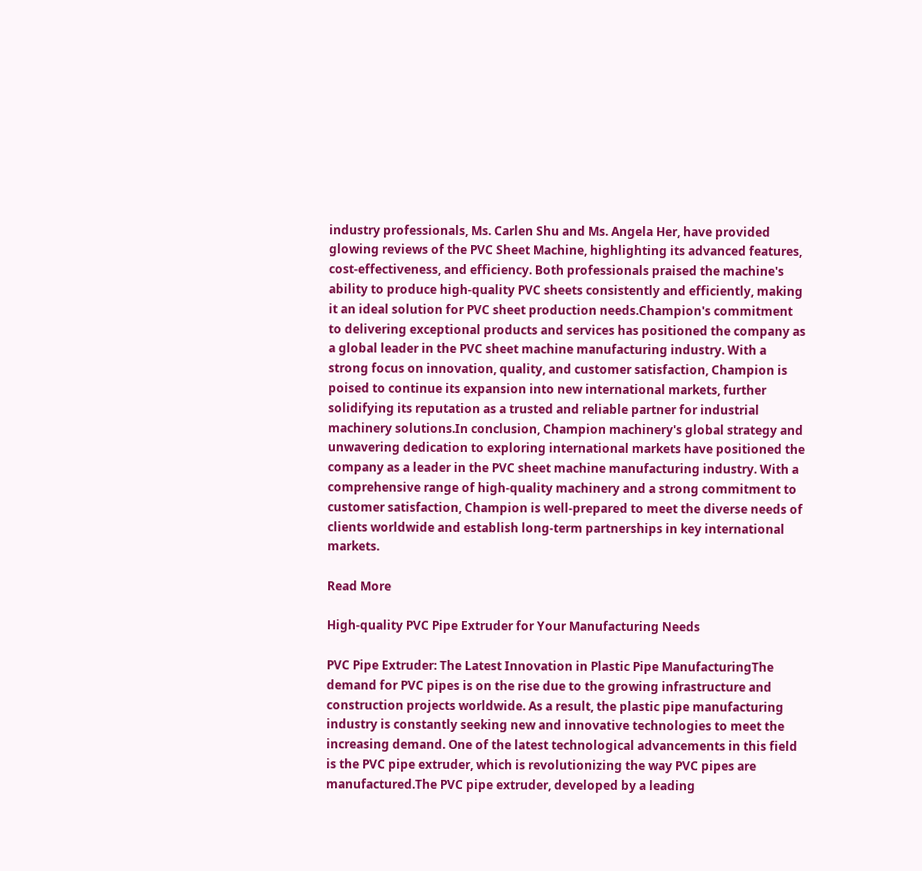industry professionals, Ms. Carlen Shu and Ms. Angela Her, have provided glowing reviews of the PVC Sheet Machine, highlighting its advanced features, cost-effectiveness, and efficiency. Both professionals praised the machine's ability to produce high-quality PVC sheets consistently and efficiently, making it an ideal solution for PVC sheet production needs.Champion's commitment to delivering exceptional products and services has positioned the company as a global leader in the PVC sheet machine manufacturing industry. With a strong focus on innovation, quality, and customer satisfaction, Champion is poised to continue its expansion into new international markets, further solidifying its reputation as a trusted and reliable partner for industrial machinery solutions.In conclusion, Champion machinery's global strategy and unwavering dedication to exploring international markets have positioned the company as a leader in the PVC sheet machine manufacturing industry. With a comprehensive range of high-quality machinery and a strong commitment to customer satisfaction, Champion is well-prepared to meet the diverse needs of clients worldwide and establish long-term partnerships in key international markets.

Read More

High-quality PVC Pipe Extruder for Your Manufacturing Needs

PVC Pipe Extruder: The Latest Innovation in Plastic Pipe ManufacturingThe demand for PVC pipes is on the rise due to the growing infrastructure and construction projects worldwide. As a result, the plastic pipe manufacturing industry is constantly seeking new and innovative technologies to meet the increasing demand. One of the latest technological advancements in this field is the PVC pipe extruder, which is revolutionizing the way PVC pipes are manufactured.The PVC pipe extruder, developed by a leading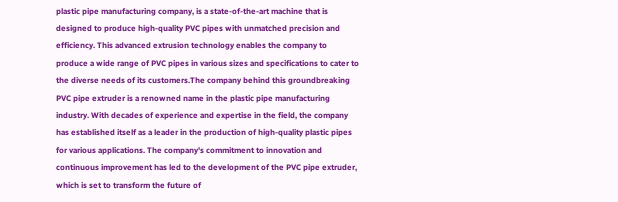plastic pipe manufacturing company, is a state-of-the-art machine that is designed to produce high-quality PVC pipes with unmatched precision and efficiency. This advanced extrusion technology enables the company to produce a wide range of PVC pipes in various sizes and specifications to cater to the diverse needs of its customers.The company behind this groundbreaking PVC pipe extruder is a renowned name in the plastic pipe manufacturing industry. With decades of experience and expertise in the field, the company has established itself as a leader in the production of high-quality plastic pipes for various applications. The company's commitment to innovation and continuous improvement has led to the development of the PVC pipe extruder, which is set to transform the future of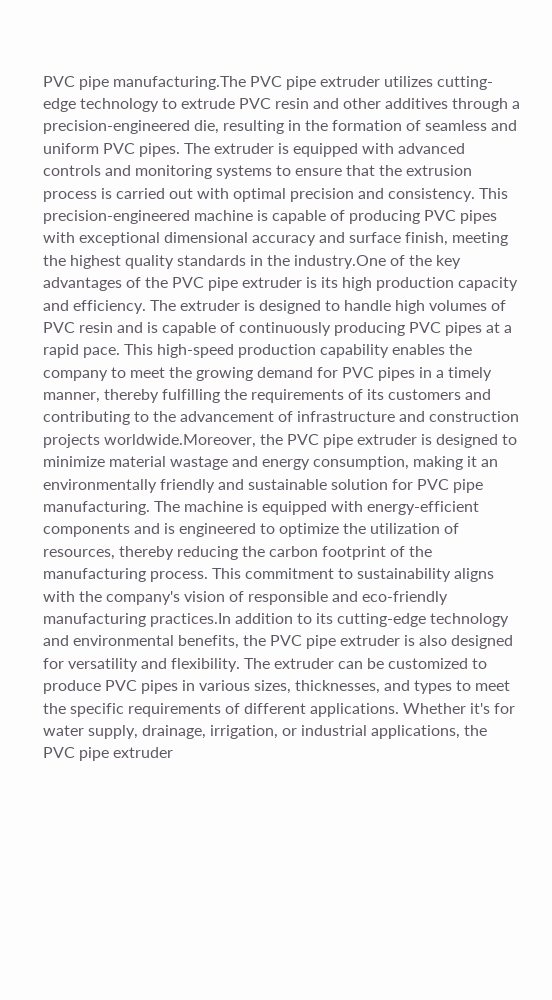PVC pipe manufacturing.The PVC pipe extruder utilizes cutting-edge technology to extrude PVC resin and other additives through a precision-engineered die, resulting in the formation of seamless and uniform PVC pipes. The extruder is equipped with advanced controls and monitoring systems to ensure that the extrusion process is carried out with optimal precision and consistency. This precision-engineered machine is capable of producing PVC pipes with exceptional dimensional accuracy and surface finish, meeting the highest quality standards in the industry.One of the key advantages of the PVC pipe extruder is its high production capacity and efficiency. The extruder is designed to handle high volumes of PVC resin and is capable of continuously producing PVC pipes at a rapid pace. This high-speed production capability enables the company to meet the growing demand for PVC pipes in a timely manner, thereby fulfilling the requirements of its customers and contributing to the advancement of infrastructure and construction projects worldwide.Moreover, the PVC pipe extruder is designed to minimize material wastage and energy consumption, making it an environmentally friendly and sustainable solution for PVC pipe manufacturing. The machine is equipped with energy-efficient components and is engineered to optimize the utilization of resources, thereby reducing the carbon footprint of the manufacturing process. This commitment to sustainability aligns with the company's vision of responsible and eco-friendly manufacturing practices.In addition to its cutting-edge technology and environmental benefits, the PVC pipe extruder is also designed for versatility and flexibility. The extruder can be customized to produce PVC pipes in various sizes, thicknesses, and types to meet the specific requirements of different applications. Whether it's for water supply, drainage, irrigation, or industrial applications, the PVC pipe extruder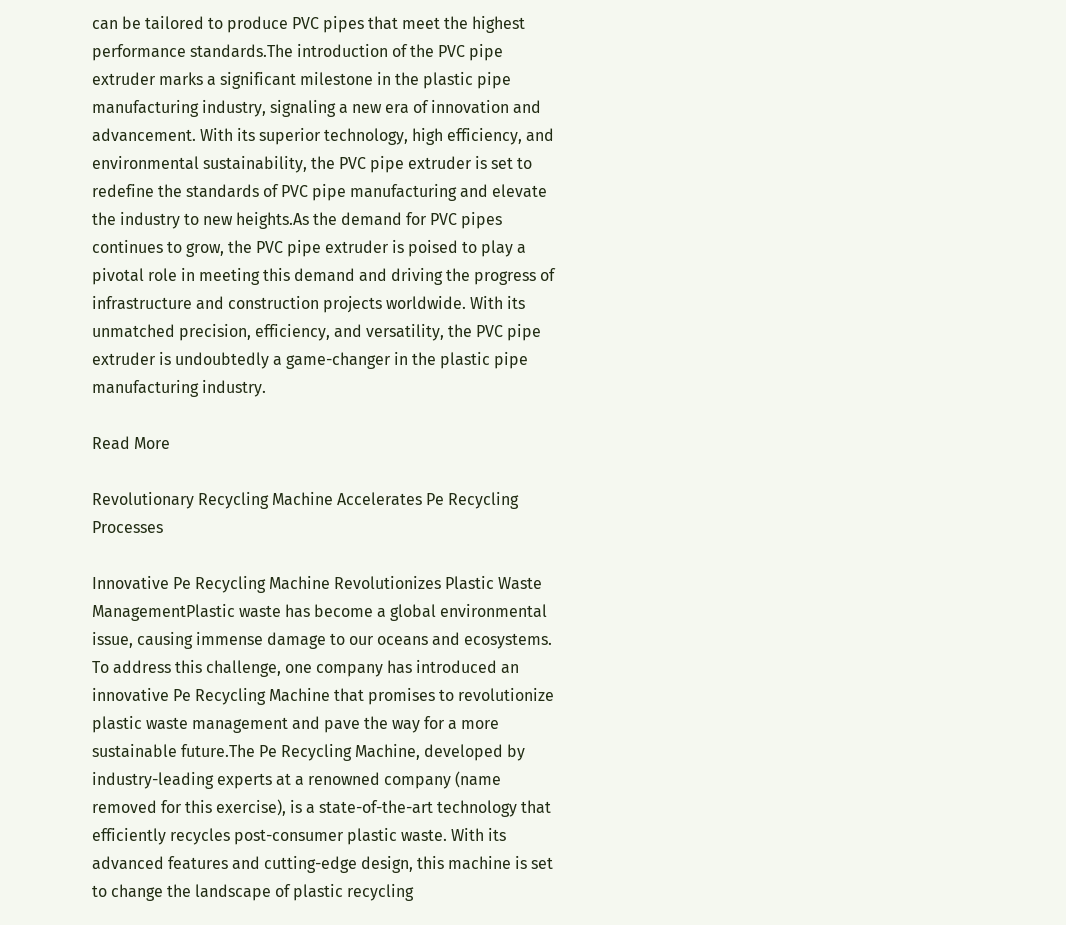can be tailored to produce PVC pipes that meet the highest performance standards.The introduction of the PVC pipe extruder marks a significant milestone in the plastic pipe manufacturing industry, signaling a new era of innovation and advancement. With its superior technology, high efficiency, and environmental sustainability, the PVC pipe extruder is set to redefine the standards of PVC pipe manufacturing and elevate the industry to new heights.As the demand for PVC pipes continues to grow, the PVC pipe extruder is poised to play a pivotal role in meeting this demand and driving the progress of infrastructure and construction projects worldwide. With its unmatched precision, efficiency, and versatility, the PVC pipe extruder is undoubtedly a game-changer in the plastic pipe manufacturing industry.

Read More

Revolutionary Recycling Machine Accelerates Pe Recycling Processes

Innovative Pe Recycling Machine Revolutionizes Plastic Waste ManagementPlastic waste has become a global environmental issue, causing immense damage to our oceans and ecosystems. To address this challenge, one company has introduced an innovative Pe Recycling Machine that promises to revolutionize plastic waste management and pave the way for a more sustainable future.The Pe Recycling Machine, developed by industry-leading experts at a renowned company (name removed for this exercise), is a state-of-the-art technology that efficiently recycles post-consumer plastic waste. With its advanced features and cutting-edge design, this machine is set to change the landscape of plastic recycling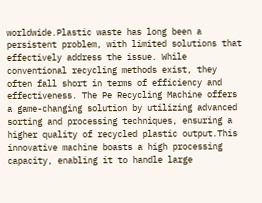worldwide.Plastic waste has long been a persistent problem, with limited solutions that effectively address the issue. While conventional recycling methods exist, they often fall short in terms of efficiency and effectiveness. The Pe Recycling Machine offers a game-changing solution by utilizing advanced sorting and processing techniques, ensuring a higher quality of recycled plastic output.This innovative machine boasts a high processing capacity, enabling it to handle large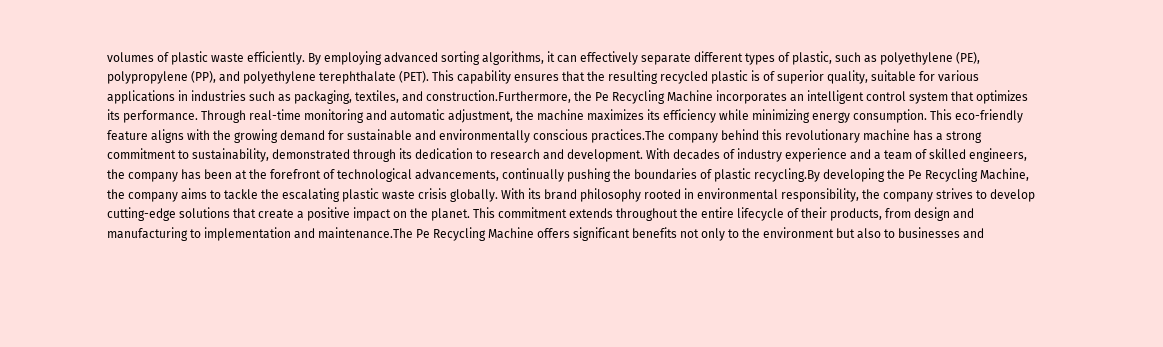volumes of plastic waste efficiently. By employing advanced sorting algorithms, it can effectively separate different types of plastic, such as polyethylene (PE), polypropylene (PP), and polyethylene terephthalate (PET). This capability ensures that the resulting recycled plastic is of superior quality, suitable for various applications in industries such as packaging, textiles, and construction.Furthermore, the Pe Recycling Machine incorporates an intelligent control system that optimizes its performance. Through real-time monitoring and automatic adjustment, the machine maximizes its efficiency while minimizing energy consumption. This eco-friendly feature aligns with the growing demand for sustainable and environmentally conscious practices.The company behind this revolutionary machine has a strong commitment to sustainability, demonstrated through its dedication to research and development. With decades of industry experience and a team of skilled engineers, the company has been at the forefront of technological advancements, continually pushing the boundaries of plastic recycling.By developing the Pe Recycling Machine, the company aims to tackle the escalating plastic waste crisis globally. With its brand philosophy rooted in environmental responsibility, the company strives to develop cutting-edge solutions that create a positive impact on the planet. This commitment extends throughout the entire lifecycle of their products, from design and manufacturing to implementation and maintenance.The Pe Recycling Machine offers significant benefits not only to the environment but also to businesses and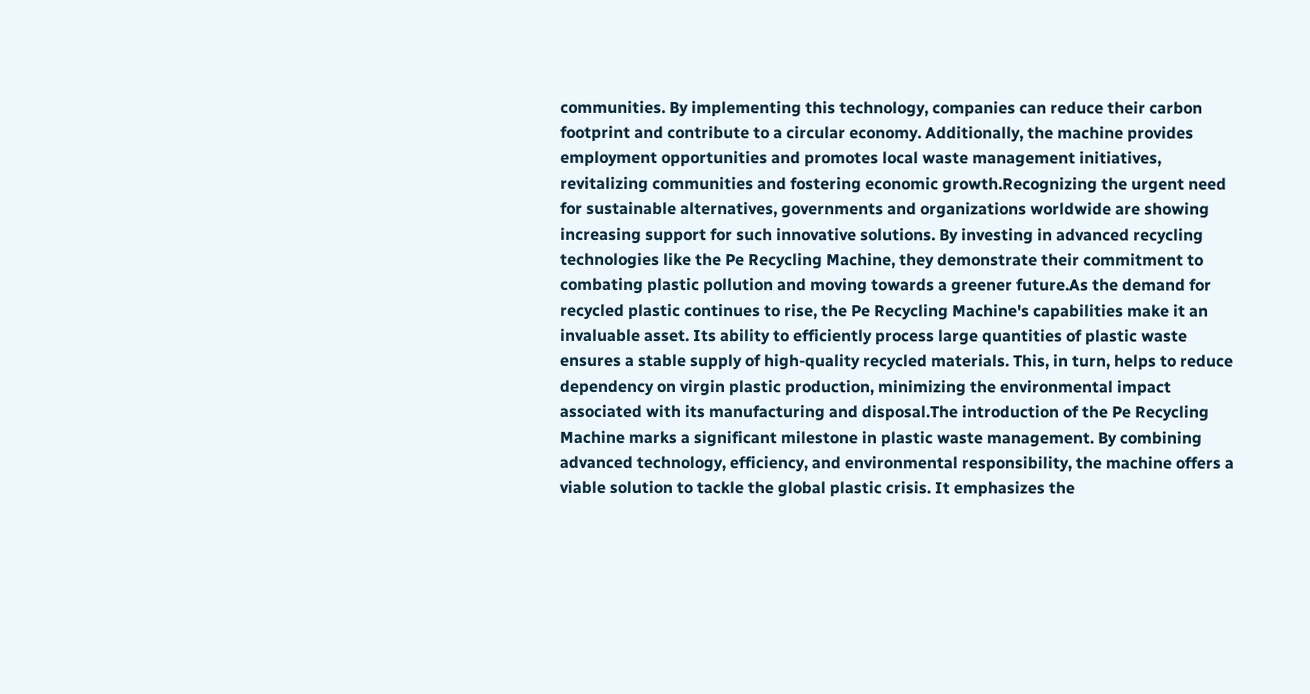communities. By implementing this technology, companies can reduce their carbon footprint and contribute to a circular economy. Additionally, the machine provides employment opportunities and promotes local waste management initiatives, revitalizing communities and fostering economic growth.Recognizing the urgent need for sustainable alternatives, governments and organizations worldwide are showing increasing support for such innovative solutions. By investing in advanced recycling technologies like the Pe Recycling Machine, they demonstrate their commitment to combating plastic pollution and moving towards a greener future.As the demand for recycled plastic continues to rise, the Pe Recycling Machine's capabilities make it an invaluable asset. Its ability to efficiently process large quantities of plastic waste ensures a stable supply of high-quality recycled materials. This, in turn, helps to reduce dependency on virgin plastic production, minimizing the environmental impact associated with its manufacturing and disposal.The introduction of the Pe Recycling Machine marks a significant milestone in plastic waste management. By combining advanced technology, efficiency, and environmental responsibility, the machine offers a viable solution to tackle the global plastic crisis. It emphasizes the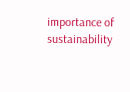importance of sustainability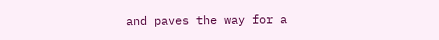and paves the way for a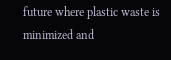future where plastic waste is minimized and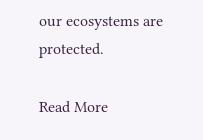our ecosystems are protected.

Read More